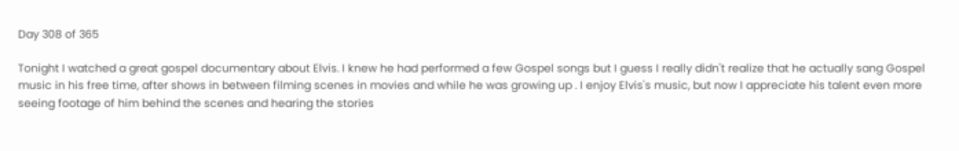Day 308 of 365

Tonight I watched a great gospel documentary about Elvis. I knew he had performed a few Gospel songs but I guess I really didn't realize that he actually sang Gospel music in his free time, after shows in between filming scenes in movies and while he was growing up . I enjoy Elvis's music, but now I appreciate his talent even more seeing footage of him behind the scenes and hearing the stories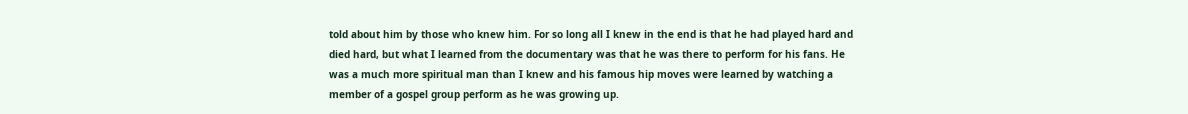told about him by those who knew him. For so long all I knew in the end is that he had played hard and died hard, but what I learned from the documentary was that he was there to perform for his fans. He was a much more spiritual man than I knew and his famous hip moves were learned by watching a member of a gospel group perform as he was growing up.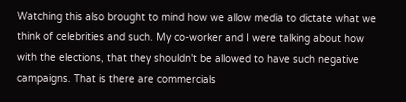Watching this also brought to mind how we allow media to dictate what we think of celebrities and such. My co-worker and I were talking about how with the elections, that they shouldn't be allowed to have such negative campaigns. That is there are commercials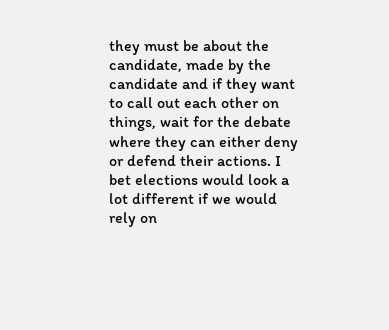they must be about the candidate, made by the candidate and if they want to call out each other on things, wait for the debate where they can either deny or defend their actions. I bet elections would look a lot different if we would rely on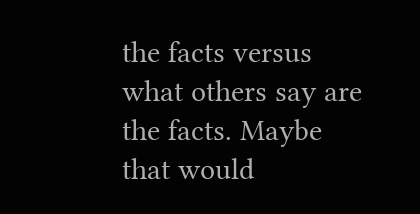the facts versus what others say are the facts. Maybe that would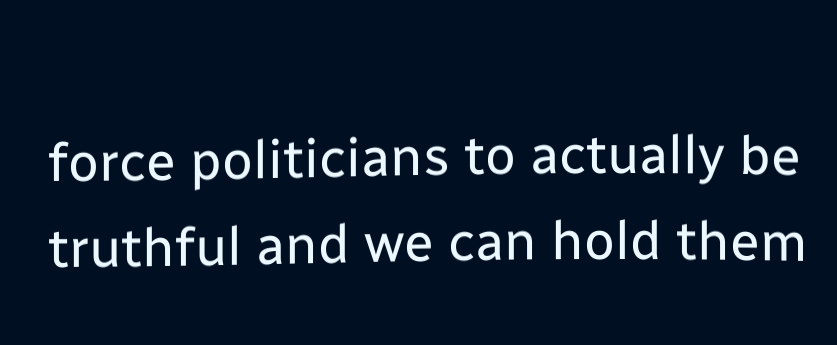force politicians to actually be truthful and we can hold them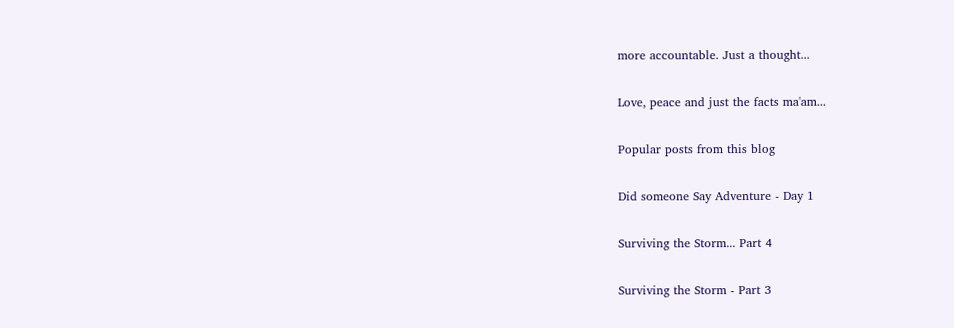more accountable. Just a thought...

Love, peace and just the facts ma'am...

Popular posts from this blog

Did someone Say Adventure - Day 1

Surviving the Storm... Part 4

Surviving the Storm - Part 3